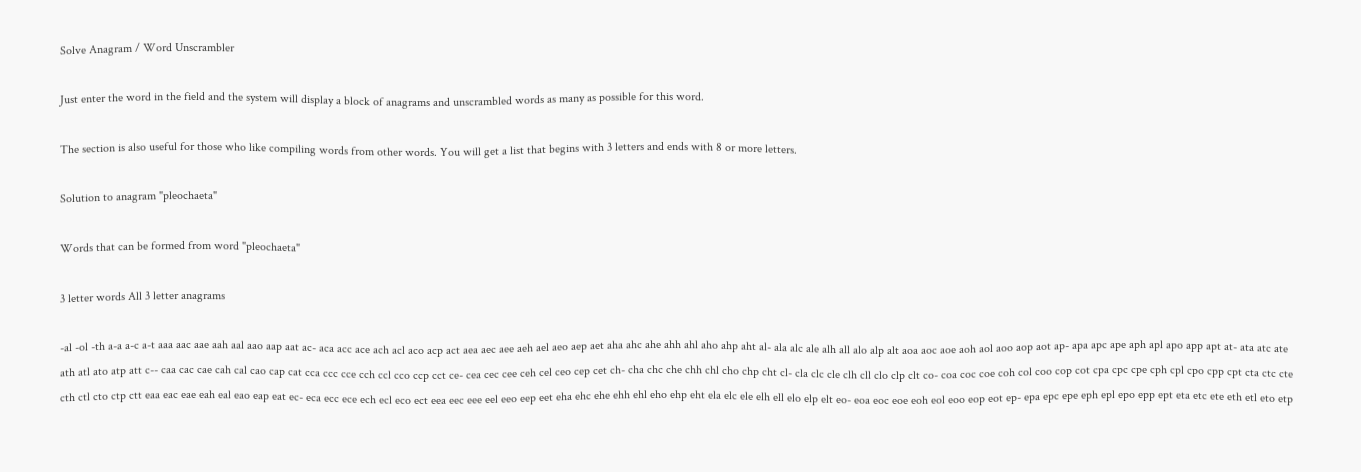Solve Anagram / Word Unscrambler

Just enter the word in the field and the system will display a block of anagrams and unscrambled words as many as possible for this word.

The section is also useful for those who like compiling words from other words. You will get a list that begins with 3 letters and ends with 8 or more letters.

Solution to anagram "pleochaeta"

Words that can be formed from word "pleochaeta"

3 letter words All 3 letter anagrams

-al -ol -th a-a a-c a-t aaa aac aae aah aal aao aap aat ac- aca acc ace ach acl aco acp act aea aec aee aeh ael aeo aep aet aha ahc ahe ahh ahl aho ahp aht al- ala alc ale alh all alo alp alt aoa aoc aoe aoh aol aoo aop aot ap- apa apc ape aph apl apo app apt at- ata atc ate ath atl ato atp att c-- caa cac cae cah cal cao cap cat cca ccc cce cch ccl cco ccp cct ce- cea cec cee ceh cel ceo cep cet ch- cha chc che chh chl cho chp cht cl- cla clc cle clh cll clo clp clt co- coa coc coe coh col coo cop cot cpa cpc cpe cph cpl cpo cpp cpt cta ctc cte cth ctl cto ctp ctt eaa eac eae eah eal eao eap eat ec- eca ecc ece ech ecl eco ect eea eec eee eel eeo eep eet eha ehc ehe ehh ehl eho ehp eht ela elc ele elh ell elo elp elt eo- eoa eoc eoe eoh eol eoo eop eot ep- epa epc epe eph epl epo epp ept eta etc ete eth etl eto etp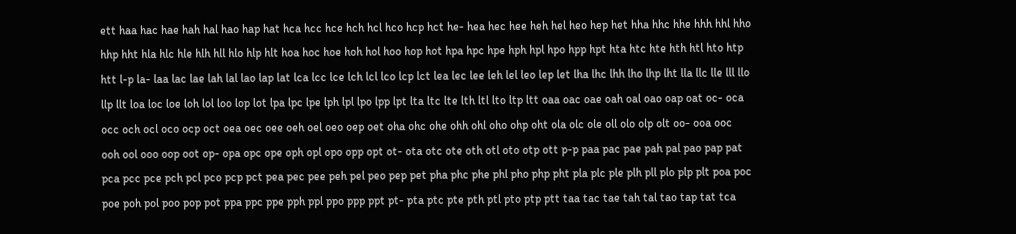ett haa hac hae hah hal hao hap hat hca hcc hce hch hcl hco hcp hct he- hea hec hee heh hel heo hep het hha hhc hhe hhh hhl hho hhp hht hla hlc hle hlh hll hlo hlp hlt hoa hoc hoe hoh hol hoo hop hot hpa hpc hpe hph hpl hpo hpp hpt hta htc hte hth htl hto htp htt l-p la- laa lac lae lah lal lao lap lat lca lcc lce lch lcl lco lcp lct lea lec lee leh lel leo lep let lha lhc lhh lho lhp lht lla llc lle lll llo llp llt loa loc loe loh lol loo lop lot lpa lpc lpe lph lpl lpo lpp lpt lta ltc lte lth ltl lto ltp ltt oaa oac oae oah oal oao oap oat oc- oca occ och ocl oco ocp oct oea oec oee oeh oel oeo oep oet oha ohc ohe ohh ohl oho ohp oht ola olc ole oll olo olp olt oo- ooa ooc ooh ool ooo oop oot op- opa opc ope oph opl opo opp opt ot- ota otc ote oth otl oto otp ott p-p paa pac pae pah pal pao pap pat pca pcc pce pch pcl pco pcp pct pea pec pee peh pel peo pep pet pha phc phe phl pho php pht pla plc ple plh pll plo plp plt poa poc poe poh pol poo pop pot ppa ppc ppe pph ppl ppo ppp ppt pt- pta ptc pte pth ptl pto ptp ptt taa tac tae tah tal tao tap tat tca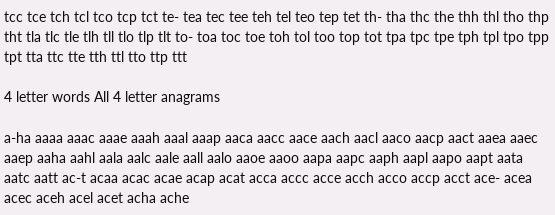tcc tce tch tcl tco tcp tct te- tea tec tee teh tel teo tep tet th- tha thc the thh thl tho thp tht tla tlc tle tlh tll tlo tlp tlt to- toa toc toe toh tol too top tot tpa tpc tpe tph tpl tpo tpp tpt tta ttc tte tth ttl tto ttp ttt

4 letter words All 4 letter anagrams

a-ha aaaa aaac aaae aaah aaal aaap aaca aacc aace aach aacl aaco aacp aact aaea aaec aaep aaha aahl aala aalc aale aall aalo aaoe aaoo aapa aapc aaph aapl aapo aapt aata aatc aatt ac-t acaa acac acae acap acat acca accc acce acch acco accp acct ace- acea acec aceh acel acet acha ache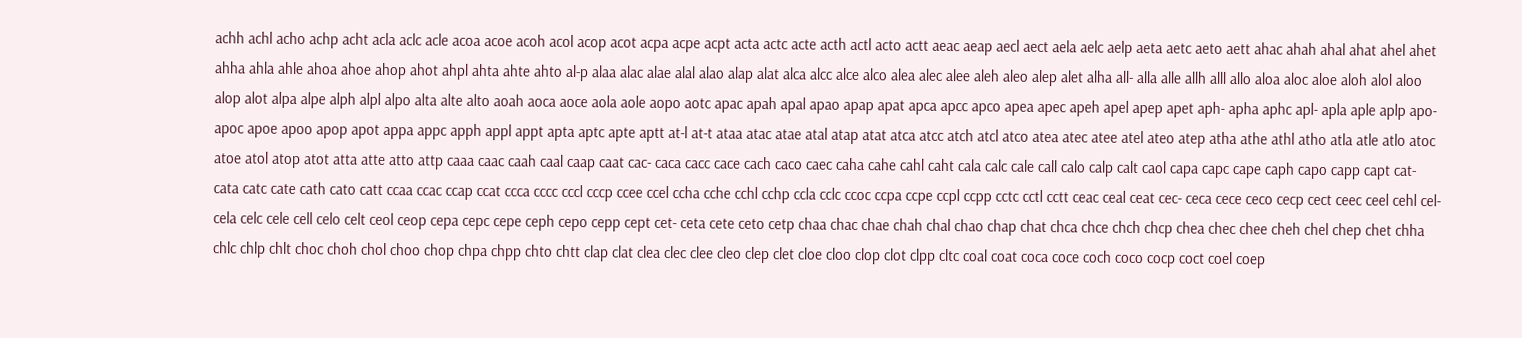achh achl acho achp acht acla aclc acle acoa acoe acoh acol acop acot acpa acpe acpt acta actc acte acth actl acto actt aeac aeap aecl aect aela aelc aelp aeta aetc aeto aett ahac ahah ahal ahat ahel ahet ahha ahla ahle ahoa ahoe ahop ahot ahpl ahta ahte ahto al-p alaa alac alae alal alao alap alat alca alcc alce alco alea alec alee aleh aleo alep alet alha all- alla alle allh alll allo aloa aloc aloe aloh alol aloo alop alot alpa alpe alph alpl alpo alta alte alto aoah aoca aoce aola aole aopo aotc apac apah apal apao apap apat apca apcc apco apea apec apeh apel apep apet aph- apha aphc apl- apla aple aplp apo- apoc apoe apoo apop apot appa appc apph appl appt apta aptc apte aptt at-l at-t ataa atac atae atal atap atat atca atcc atch atcl atco atea atec atee atel ateo atep atha athe athl atho atla atle atlo atoc atoe atol atop atot atta atte atto attp caaa caac caah caal caap caat cac- caca cacc cace cach caco caec caha cahe cahl caht cala calc cale call calo calp calt caol capa capc cape caph capo capp capt cat- cata catc cate cath cato catt ccaa ccac ccap ccat ccca cccc cccl cccp ccee ccel ccha cche cchl cchp ccla cclc ccoc ccpa ccpe ccpl ccpp cctc cctl cctt ceac ceal ceat cec- ceca cece ceco cecp cect ceec ceel cehl cel- cela celc cele cell celo celt ceol ceop cepa cepc cepe ceph cepo cepp cept cet- ceta cete ceto cetp chaa chac chae chah chal chao chap chat chca chce chch chcp chea chec chee cheh chel chep chet chha chlc chlp chlt choc choh chol choo chop chpa chpp chto chtt clap clat clea clec clee cleo clep clet cloe cloo clop clot clpp cltc coal coat coca coce coch coco cocp coct coel coep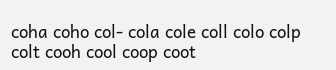coha coho col- cola cole coll colo colp colt cooh cool coop coot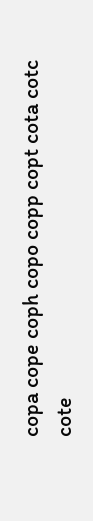copa cope coph copo copp copt cota cotc cote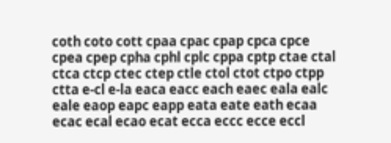coth coto cott cpaa cpac cpap cpca cpce cpea cpep cpha cphl cplc cppa cptp ctae ctal ctca ctcp ctec ctep ctle ctol ctot ctpo ctpp ctta e-cl e-la eaca eacc each eaec eala ealc eale eaop eapc eapp eata eate eath ecaa ecac ecal ecao ecat ecca eccc ecce eccl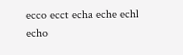ecco ecct echa eche echl echo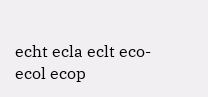echt ecla eclt eco- ecol ecop